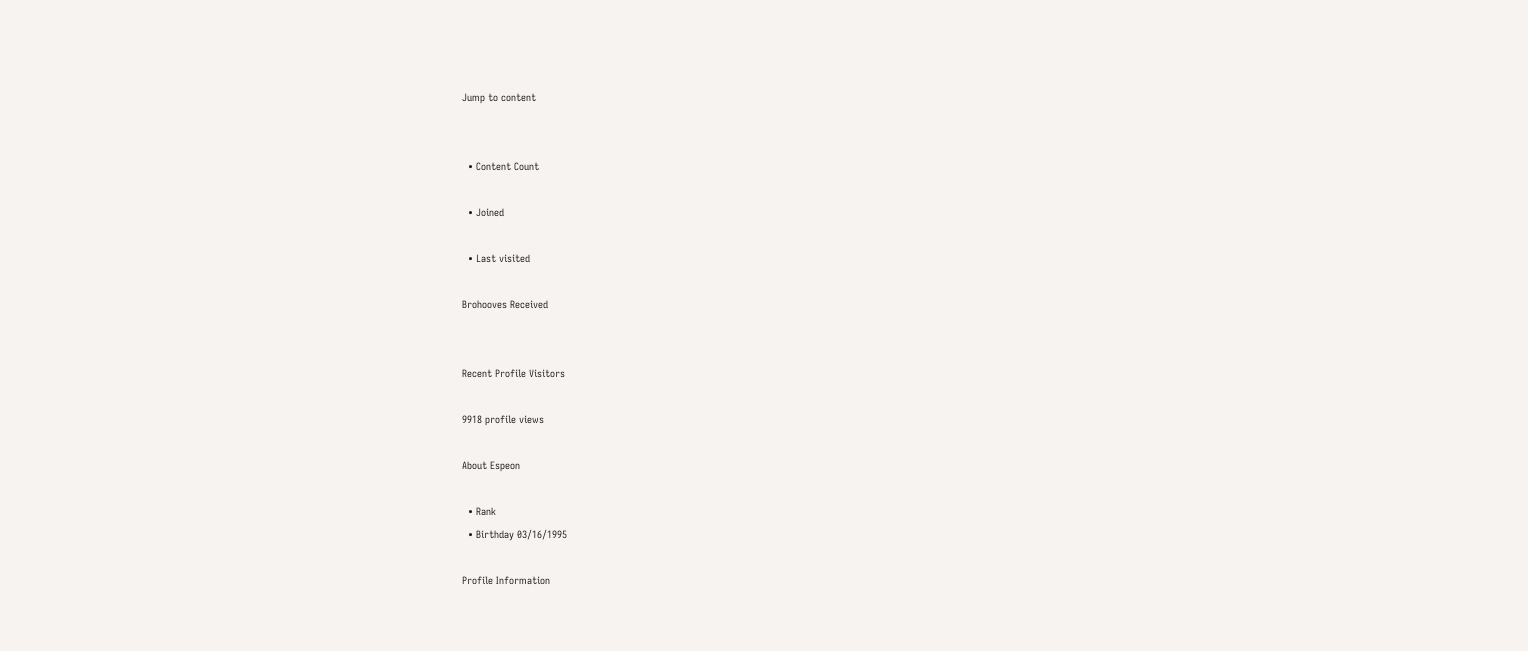Jump to content


  • Content Count

  • Joined

  • Last visited

Brohooves Received


Recent Profile Visitors

9918 profile views

About Espeon

  • Rank
  • Birthday 03/16/1995

Profile Information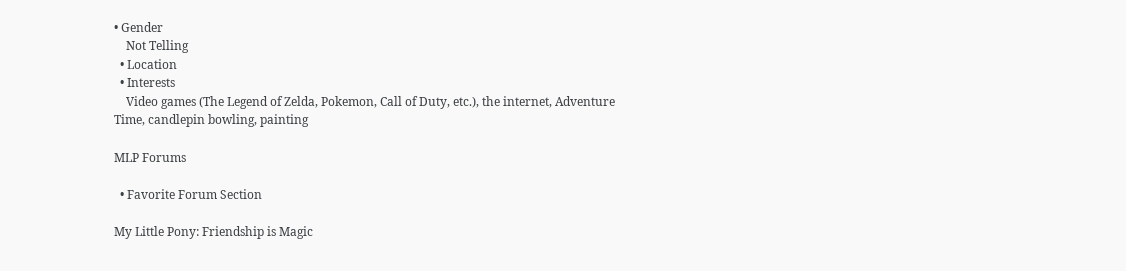• Gender
    Not Telling
  • Location
  • Interests
    Video games (The Legend of Zelda, Pokemon, Call of Duty, etc.), the internet, Adventure Time, candlepin bowling, painting

MLP Forums

  • Favorite Forum Section

My Little Pony: Friendship is Magic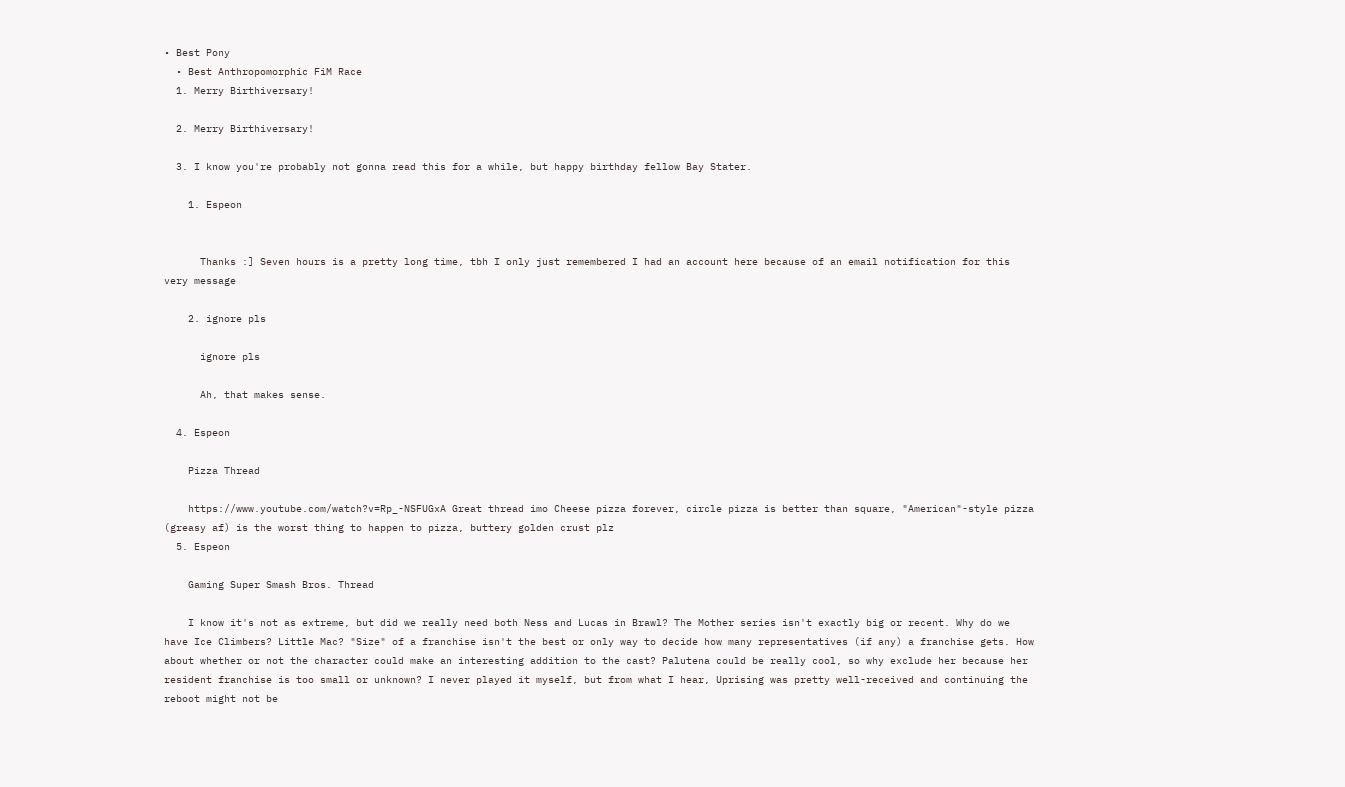• Best Pony
  • Best Anthropomorphic FiM Race
  1. Merry Birthiversary!

  2. Merry Birthiversary!

  3. I know you're probably not gonna read this for a while, but happy birthday fellow Bay Stater.

    1. Espeon


      Thanks :] Seven hours is a pretty long time, tbh I only just remembered I had an account here because of an email notification for this very message

    2. ignore pls

      ignore pls

      Ah, that makes sense.

  4. Espeon

    Pizza Thread

    https://www.youtube.com/watch?v=Rp_-NSFUGxA Great thread imo Cheese pizza forever, circle pizza is better than square, "American"-style pizza (greasy af) is the worst thing to happen to pizza, buttery golden crust plz
  5. Espeon

    Gaming Super Smash Bros. Thread

    I know it's not as extreme, but did we really need both Ness and Lucas in Brawl? The Mother series isn't exactly big or recent. Why do we have Ice Climbers? Little Mac? "Size" of a franchise isn't the best or only way to decide how many representatives (if any) a franchise gets. How about whether or not the character could make an interesting addition to the cast? Palutena could be really cool, so why exclude her because her resident franchise is too small or unknown? I never played it myself, but from what I hear, Uprising was pretty well-received and continuing the reboot might not be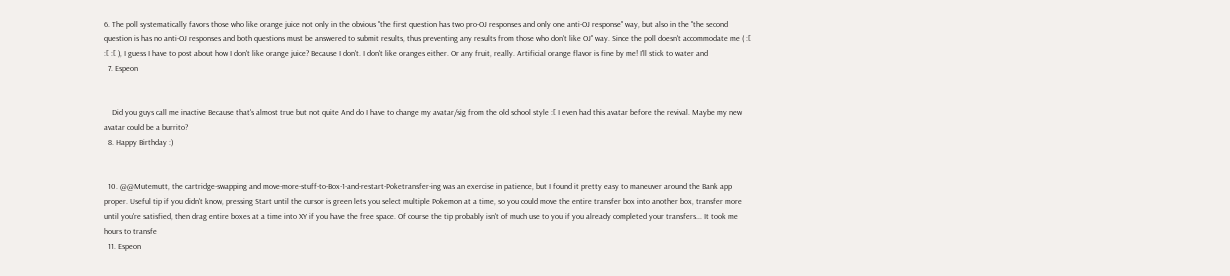6. The poll systematically favors those who like orange juice not only in the obvious "the first question has two pro-OJ responses and only one anti-OJ response" way, but also in the "the second question is has no anti-OJ responses and both questions must be answered to submit results, thus preventing any results from those who don't like OJ" way. Since the poll doesn't accommodate me ( :[ :[ :[ ), I guess I have to post about how I don't like orange juice? Because I don't. I don't like oranges either. Or any fruit, really. Artificial orange flavor is fine by me! I'll stick to water and
  7. Espeon


    Did you guys call me inactive Because that's almost true but not quite And do I have to change my avatar/sig from the old school style :[ I even had this avatar before the revival. Maybe my new avatar could be a burrito?
  8. Happy Birthday :)


  10. @@Mutemutt, the cartridge-swapping and move-more-stuff-to-Box-1-and-restart-Poketransfer-ing was an exercise in patience, but I found it pretty easy to maneuver around the Bank app proper. Useful tip if you didn't know, pressing Start until the cursor is green lets you select multiple Pokemon at a time, so you could move the entire transfer box into another box, transfer more until you're satisfied, then drag entire boxes at a time into XY if you have the free space. Of course the tip probably isn't of much use to you if you already completed your transfers... It took me hours to transfe
  11. Espeon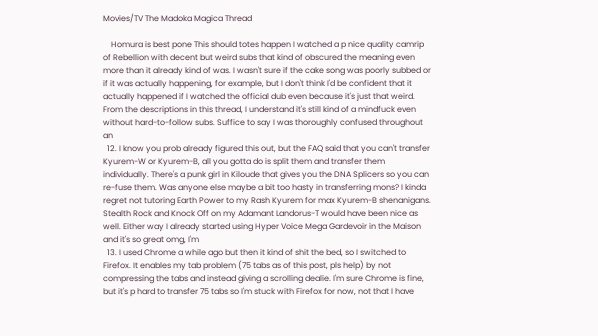Movies/TV The Madoka Magica Thread

    Homura is best pone This should totes happen I watched a p nice quality camrip of Rebellion with decent but weird subs that kind of obscured the meaning even more than it already kind of was. I wasn't sure if the cake song was poorly subbed or if it was actually happening, for example, but I don't think I'd be confident that it actually happened if I watched the official dub even because it's just that weird. From the descriptions in this thread, I understand it's still kind of a mindfuck even without hard-to-follow subs. Suffice to say I was thoroughly confused throughout an
  12. I know you prob already figured this out, but the FAQ said that you can't transfer Kyurem-W or Kyurem-B, all you gotta do is split them and transfer them individually. There's a punk girl in Kiloude that gives you the DNA Splicers so you can re-fuse them. Was anyone else maybe a bit too hasty in transferring mons? I kinda regret not tutoring Earth Power to my Rash Kyurem for max Kyurem-B shenanigans. Stealth Rock and Knock Off on my Adamant Landorus-T would have been nice as well. Either way I already started using Hyper Voice Mega Gardevoir in the Maison and it's so great omg, I'm
  13. I used Chrome a while ago but then it kind of shit the bed, so I switched to Firefox. It enables my tab problem (75 tabs as of this post, pls help) by not compressing the tabs and instead giving a scrolling dealie. I'm sure Chrome is fine, but it's p hard to transfer 75 tabs so I'm stuck with Firefox for now, not that I have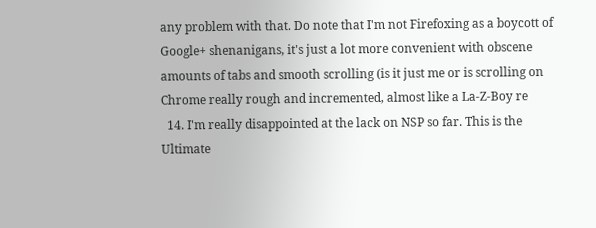any problem with that. Do note that I'm not Firefoxing as a boycott of Google+ shenanigans, it's just a lot more convenient with obscene amounts of tabs and smooth scrolling (is it just me or is scrolling on Chrome really rough and incremented, almost like a La-Z-Boy re
  14. I'm really disappointed at the lack on NSP so far. This is the Ultimate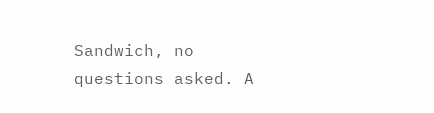Sandwich, no questions asked. A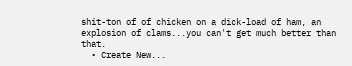shit-ton of of chicken on a dick-load of ham, an explosion of clams...you can't get much better than that.
  • Create New...